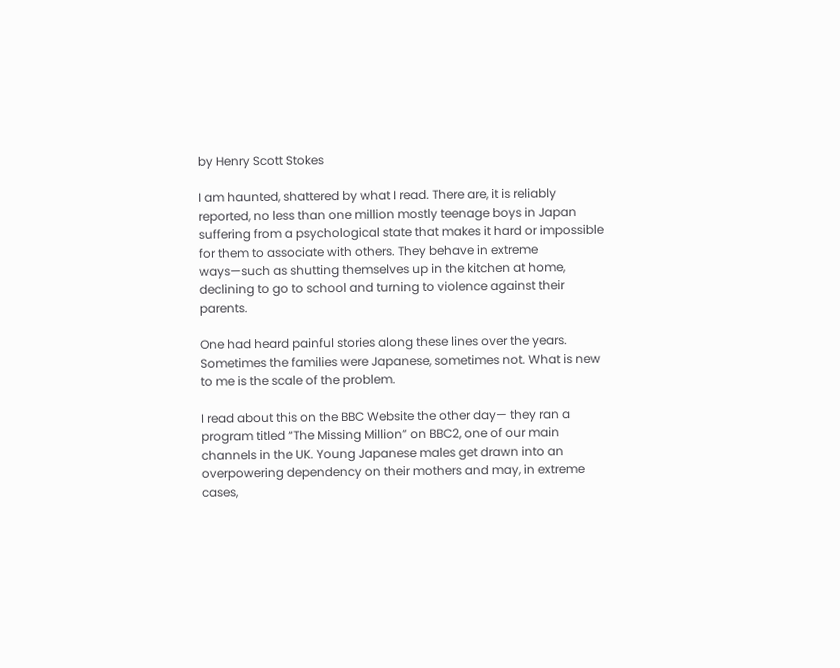by Henry Scott Stokes

I am haunted, shattered by what I read. There are, it is reliably reported, no less than one million mostly teenage boys in Japan suffering from a psychological state that makes it hard or impossible for them to associate with others. They behave in extreme ways—such as shutting themselves up in the kitchen at home, declining to go to school and turning to violence against their parents.

One had heard painful stories along these lines over the years. Sometimes the families were Japanese, sometimes not. What is new to me is the scale of the problem.

I read about this on the BBC Website the other day— they ran a program titled “The Missing Million” on BBC2, one of our main channels in the UK. Young Japanese males get drawn into an overpowering dependency on their mothers and may, in extreme cases,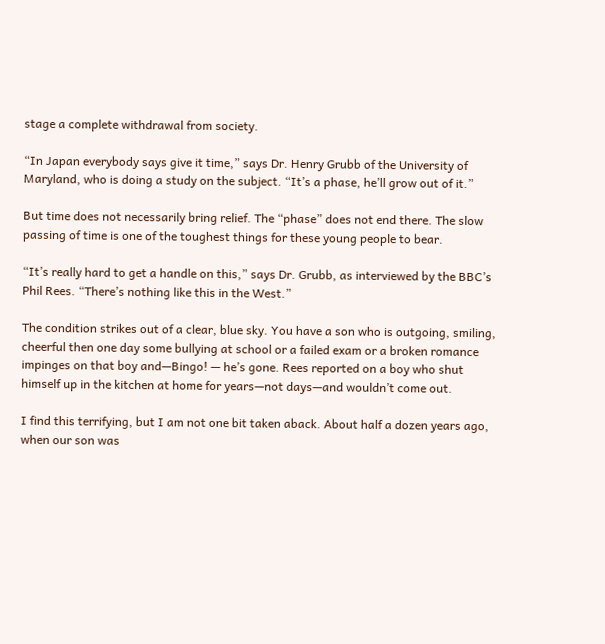stage a complete withdrawal from society.

“In Japan everybody says give it time,” says Dr. Henry Grubb of the University of Maryland, who is doing a study on the subject. “It’s a phase, he’ll grow out of it.”

But time does not necessarily bring relief. The “phase” does not end there. The slow passing of time is one of the toughest things for these young people to bear.

“It’s really hard to get a handle on this,” says Dr. Grubb, as interviewed by the BBC’s Phil Rees. “There’s nothing like this in the West.”

The condition strikes out of a clear, blue sky. You have a son who is outgoing, smiling, cheerful then one day some bullying at school or a failed exam or a broken romance impinges on that boy and—Bingo! — he’s gone. Rees reported on a boy who shut himself up in the kitchen at home for years—not days—and wouldn’t come out.

I find this terrifying, but I am not one bit taken aback. About half a dozen years ago, when our son was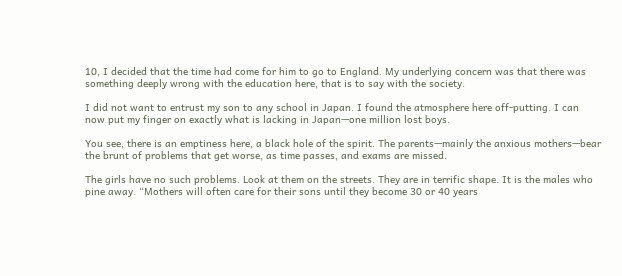10, I decided that the time had come for him to go to England. My underlying concern was that there was something deeply wrong with the education here, that is to say with the society.

I did not want to entrust my son to any school in Japan. I found the atmosphere here off-putting. I can now put my finger on exactly what is lacking in Japan—one million lost boys.

You see, there is an emptiness here, a black hole of the spirit. The parents—mainly the anxious mothers—bear the brunt of problems that get worse, as time passes, and exams are missed.

The girls have no such problems. Look at them on the streets. They are in terrific shape. It is the males who pine away. “Mothers will often care for their sons until they become 30 or 40 years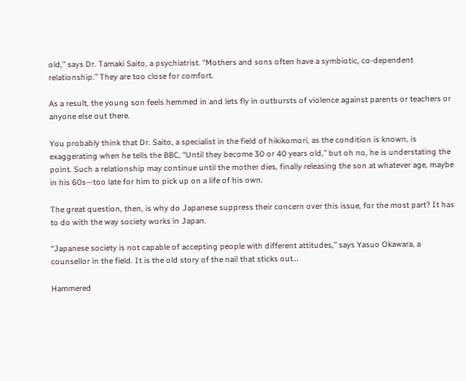old,” says Dr. Tamaki Saito, a psychiatrist. “Mothers and sons often have a symbiotic, co-dependent relationship.” They are too close for comfort.

As a result, the young son feels hemmed in and lets fly in outbursts of violence against parents or teachers or anyone else out there.

You probably think that Dr. Saito, a specialist in the field of hikikomori, as the condition is known, is exaggerating when he tells the BBC, “Until they become 30 or 40 years old,” but oh no, he is understating the point. Such a relationship may continue until the mother dies, finally releasing the son at whatever age, maybe in his 60s—too late for him to pick up on a life of his own.

The great question, then, is why do Japanese suppress their concern over this issue, for the most part? It has to do with the way society works in Japan.

“Japanese society is not capable of accepting people with different attitudes,” says Yasuo Okawara, a counsellor in the field. It is the old story of the nail that sticks out…

Hammered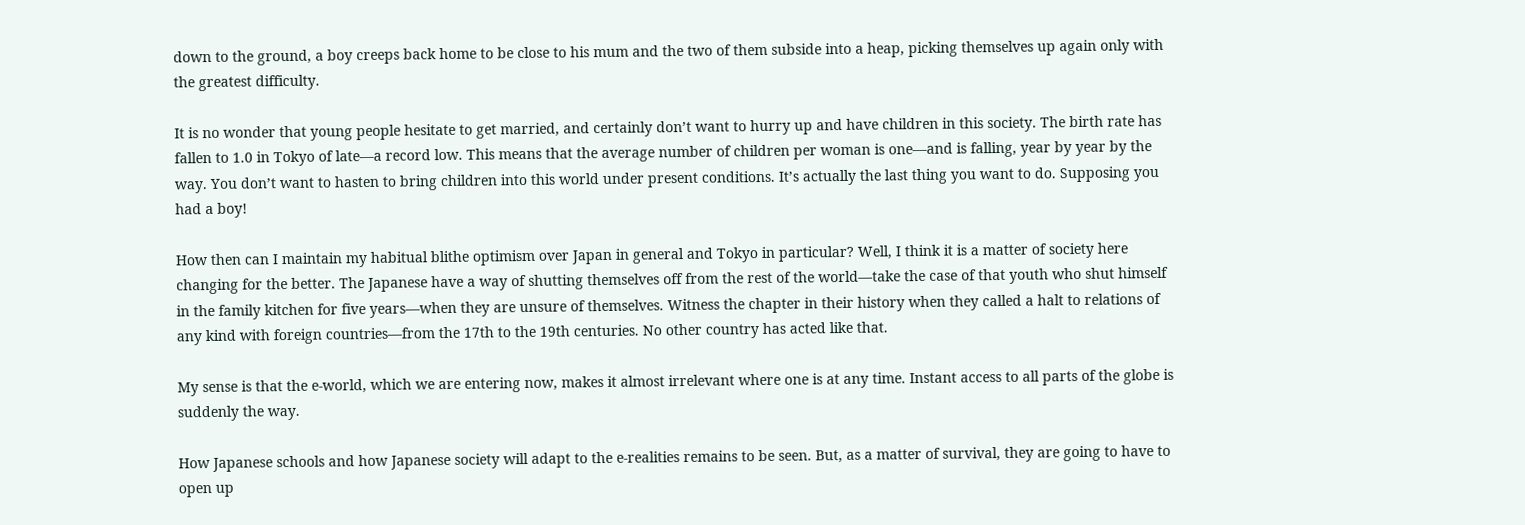down to the ground, a boy creeps back home to be close to his mum and the two of them subside into a heap, picking themselves up again only with the greatest difficulty.

It is no wonder that young people hesitate to get married, and certainly don’t want to hurry up and have children in this society. The birth rate has fallen to 1.0 in Tokyo of late—a record low. This means that the average number of children per woman is one—and is falling, year by year by the way. You don’t want to hasten to bring children into this world under present conditions. It’s actually the last thing you want to do. Supposing you had a boy!

How then can I maintain my habitual blithe optimism over Japan in general and Tokyo in particular? Well, I think it is a matter of society here changing for the better. The Japanese have a way of shutting themselves off from the rest of the world—take the case of that youth who shut himself in the family kitchen for five years—when they are unsure of themselves. Witness the chapter in their history when they called a halt to relations of any kind with foreign countries—from the 17th to the 19th centuries. No other country has acted like that.

My sense is that the e-world, which we are entering now, makes it almost irrelevant where one is at any time. Instant access to all parts of the globe is suddenly the way.

How Japanese schools and how Japanese society will adapt to the e-realities remains to be seen. But, as a matter of survival, they are going to have to open up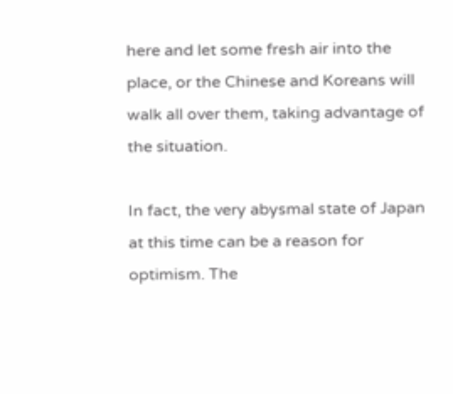here and let some fresh air into the place, or the Chinese and Koreans will walk all over them, taking advantage of the situation.

In fact, the very abysmal state of Japan at this time can be a reason for optimism. The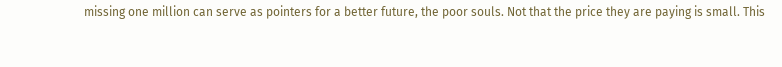missing one million can serve as pointers for a better future, the poor souls. Not that the price they are paying is small. This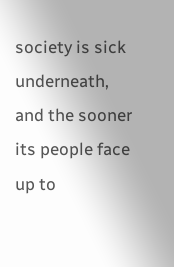society is sick underneath, and the sooner its people face up to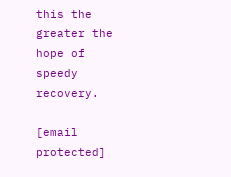this the greater the hope of speedy recovery.

[email protected]